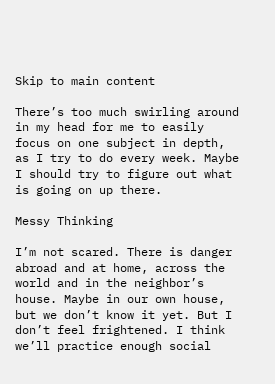Skip to main content

There’s too much swirling around in my head for me to easily focus on one subject in depth, as I try to do every week. Maybe I should try to figure out what is going on up there.

Messy Thinking

I’m not scared. There is danger abroad and at home, across the world and in the neighbor’s house. Maybe in our own house, but we don’t know it yet. But I don’t feel frightened. I think we’ll practice enough social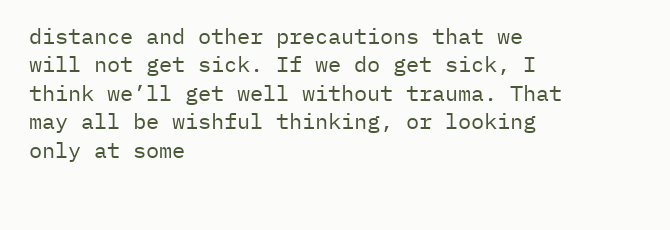distance and other precautions that we will not get sick. If we do get sick, I think we’ll get well without trauma. That may all be wishful thinking, or looking only at some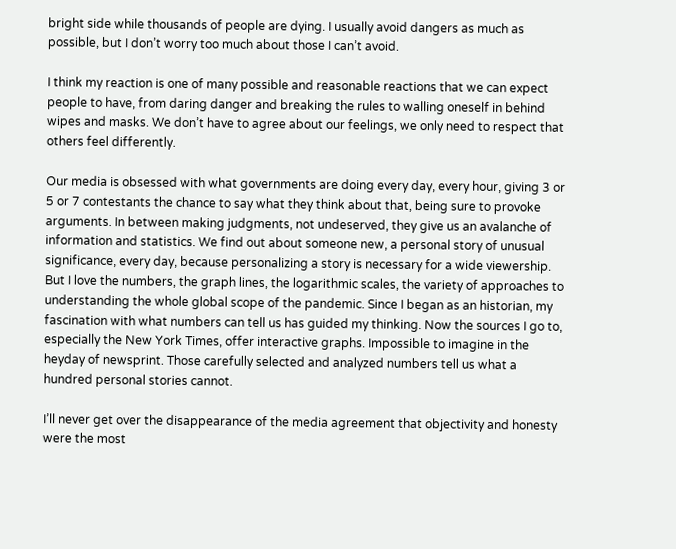bright side while thousands of people are dying. I usually avoid dangers as much as possible, but I don’t worry too much about those I can’t avoid.

I think my reaction is one of many possible and reasonable reactions that we can expect people to have, from daring danger and breaking the rules to walling oneself in behind wipes and masks. We don’t have to agree about our feelings, we only need to respect that others feel differently.

Our media is obsessed with what governments are doing every day, every hour, giving 3 or 5 or 7 contestants the chance to say what they think about that, being sure to provoke arguments. In between making judgments, not undeserved, they give us an avalanche of information and statistics. We find out about someone new, a personal story of unusual significance, every day, because personalizing a story is necessary for a wide viewership. But I love the numbers, the graph lines, the logarithmic scales, the variety of approaches to understanding the whole global scope of the pandemic. Since I began as an historian, my fascination with what numbers can tell us has guided my thinking. Now the sources I go to, especially the New York Times, offer interactive graphs. Impossible to imagine in the heyday of newsprint. Those carefully selected and analyzed numbers tell us what a hundred personal stories cannot.

I’ll never get over the disappearance of the media agreement that objectivity and honesty were the most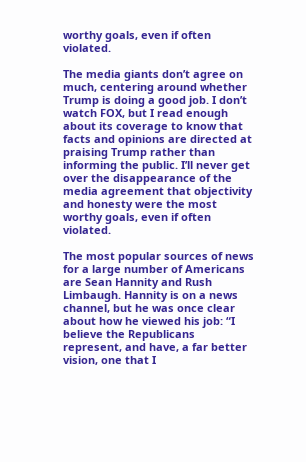worthy goals, even if often violated.

The media giants don’t agree on much, centering around whether Trump is doing a good job. I don’t watch FOX, but I read enough about its coverage to know that facts and opinions are directed at praising Trump rather than informing the public. I’ll never get over the disappearance of the media agreement that objectivity and honesty were the most worthy goals, even if often violated.

The most popular sources of news for a large number of Americans are Sean Hannity and Rush Limbaugh. Hannity is on a news channel, but he was once clear about how he viewed his job: “I believe the Republicans represent, and have, a far better vision, one that I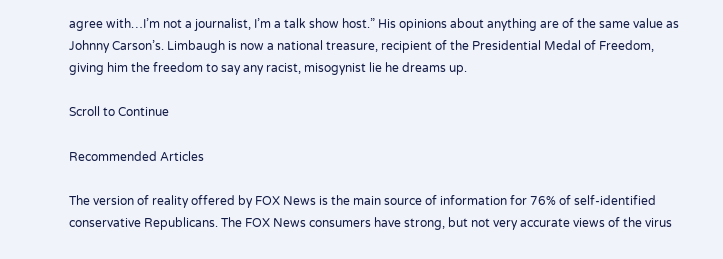agree with…I’m not a journalist, I’m a talk show host.” His opinions about anything are of the same value as Johnny Carson’s. Limbaugh is now a national treasure, recipient of the Presidential Medal of Freedom, giving him the freedom to say any racist, misogynist lie he dreams up.

Scroll to Continue

Recommended Articles

The version of reality offered by FOX News is the main source of information for 76% of self-identified conservative Republicans. The FOX News consumers have strong, but not very accurate views of the virus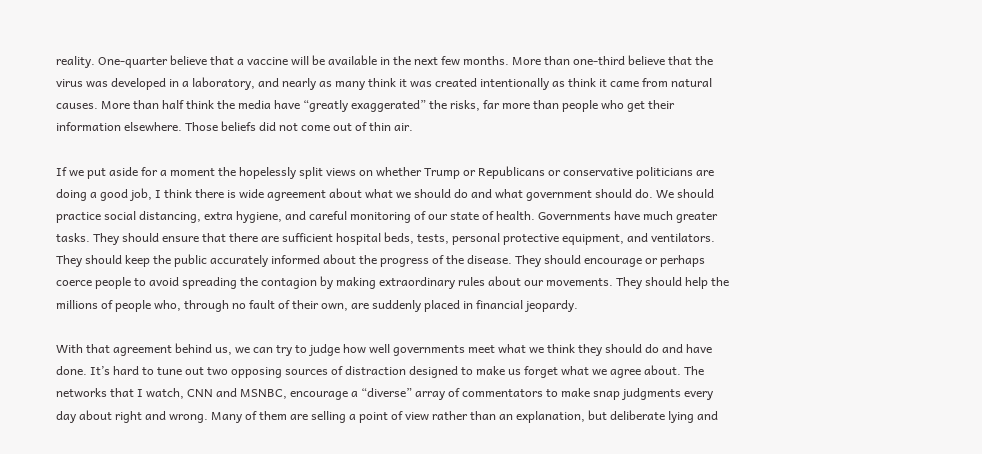reality. One-quarter believe that a vaccine will be available in the next few months. More than one-third believe that the virus was developed in a laboratory, and nearly as many think it was created intentionally as think it came from natural causes. More than half think the media have “greatly exaggerated” the risks, far more than people who get their information elsewhere. Those beliefs did not come out of thin air.

If we put aside for a moment the hopelessly split views on whether Trump or Republicans or conservative politicians are doing a good job, I think there is wide agreement about what we should do and what government should do. We should practice social distancing, extra hygiene, and careful monitoring of our state of health. Governments have much greater tasks. They should ensure that there are sufficient hospital beds, tests, personal protective equipment, and ventilators. They should keep the public accurately informed about the progress of the disease. They should encourage or perhaps coerce people to avoid spreading the contagion by making extraordinary rules about our movements. They should help the millions of people who, through no fault of their own, are suddenly placed in financial jeopardy.

With that agreement behind us, we can try to judge how well governments meet what we think they should do and have done. It’s hard to tune out two opposing sources of distraction designed to make us forget what we agree about. The networks that I watch, CNN and MSNBC, encourage a “diverse” array of commentators to make snap judgments every day about right and wrong. Many of them are selling a point of view rather than an explanation, but deliberate lying and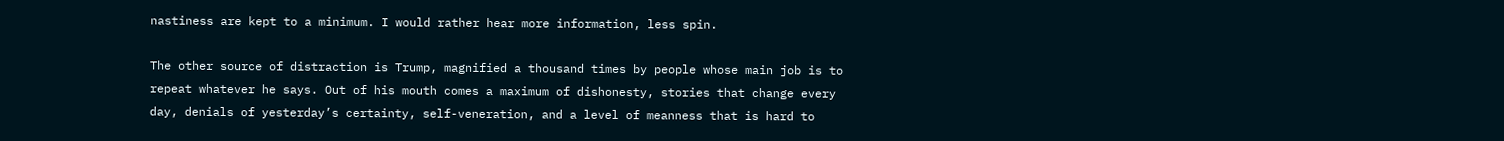nastiness are kept to a minimum. I would rather hear more information, less spin.

The other source of distraction is Trump, magnified a thousand times by people whose main job is to repeat whatever he says. Out of his mouth comes a maximum of dishonesty, stories that change every day, denials of yesterday’s certainty, self-veneration, and a level of meanness that is hard to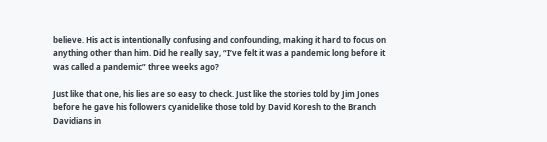believe. His act is intentionally confusing and confounding, making it hard to focus on anything other than him. Did he really say, “I’ve felt it was a pandemic long before it was called a pandemic” three weeks ago?

Just like that one, his lies are so easy to check. Just like the stories told by Jim Jones before he gave his followers cyanidelike those told by David Koresh to the Branch Davidians in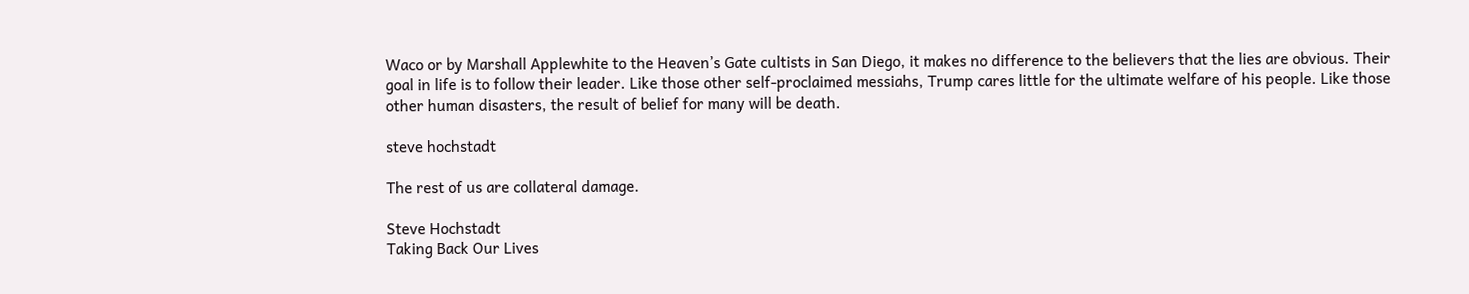Waco or by Marshall Applewhite to the Heaven’s Gate cultists in San Diego, it makes no difference to the believers that the lies are obvious. Their goal in life is to follow their leader. Like those other self-proclaimed messiahs, Trump cares little for the ultimate welfare of his people. Like those other human disasters, the result of belief for many will be death.

steve hochstadt

The rest of us are collateral damage.

Steve Hochstadt
Taking Back Our Lives